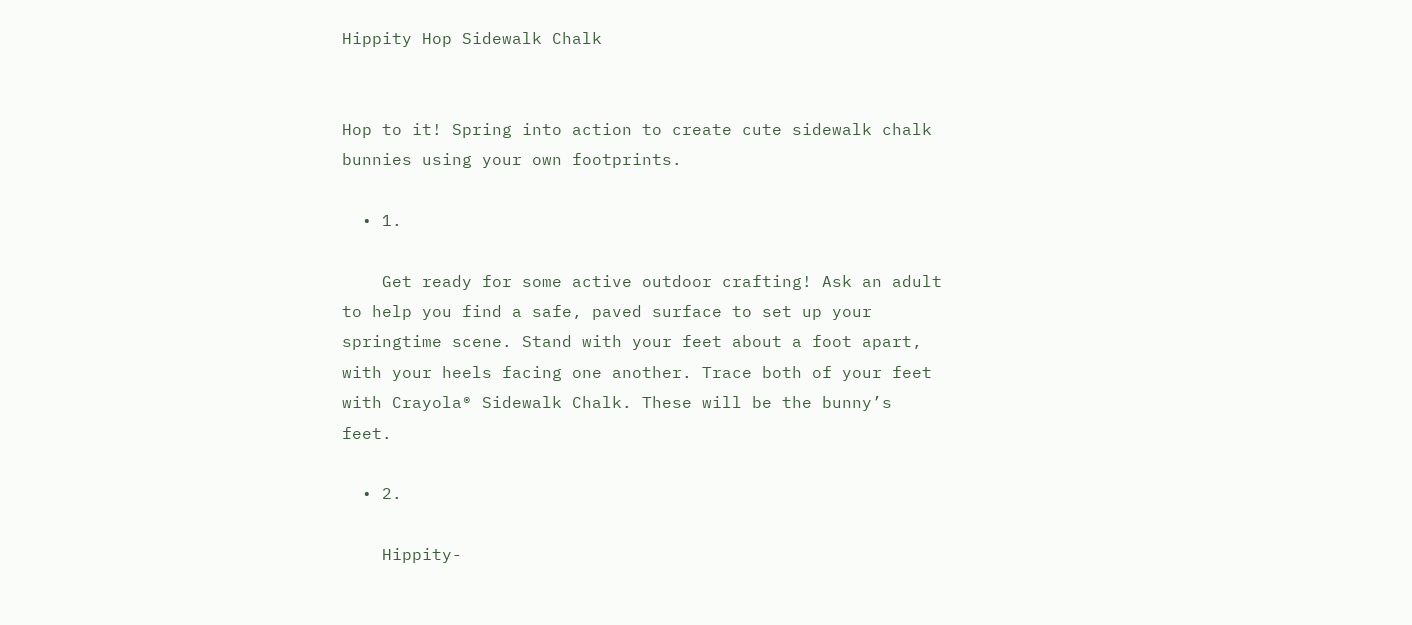Hippity Hop Sidewalk Chalk


Hop to it! Spring into action to create cute sidewalk chalk bunnies using your own footprints.

  • 1.

    Get ready for some active outdoor crafting! Ask an adult to help you find a safe, paved surface to set up your springtime scene. Stand with your feet about a foot apart, with your heels facing one another. Trace both of your feet with Crayola® Sidewalk Chalk. These will be the bunny’s feet.

  • 2.

    Hippity-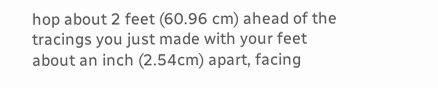hop about 2 feet (60.96 cm) ahead of the tracings you just made with your feet about an inch (2.54cm) apart, facing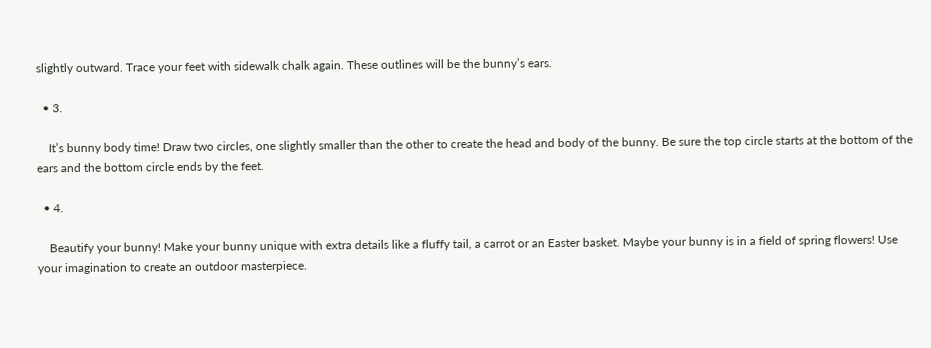slightly outward. Trace your feet with sidewalk chalk again. These outlines will be the bunny’s ears.

  • 3.

    It’s bunny body time! Draw two circles, one slightly smaller than the other to create the head and body of the bunny. Be sure the top circle starts at the bottom of the ears and the bottom circle ends by the feet.

  • 4.

    Beautify your bunny! Make your bunny unique with extra details like a fluffy tail, a carrot or an Easter basket. Maybe your bunny is in a field of spring flowers! Use your imagination to create an outdoor masterpiece.